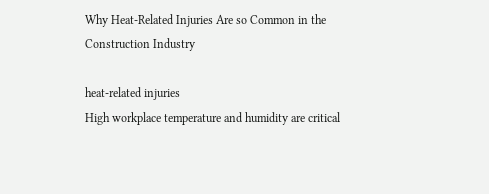Why Heat-Related Injuries Are so Common in the Construction Industry

heat-related injuries
High workplace temperature and humidity are critical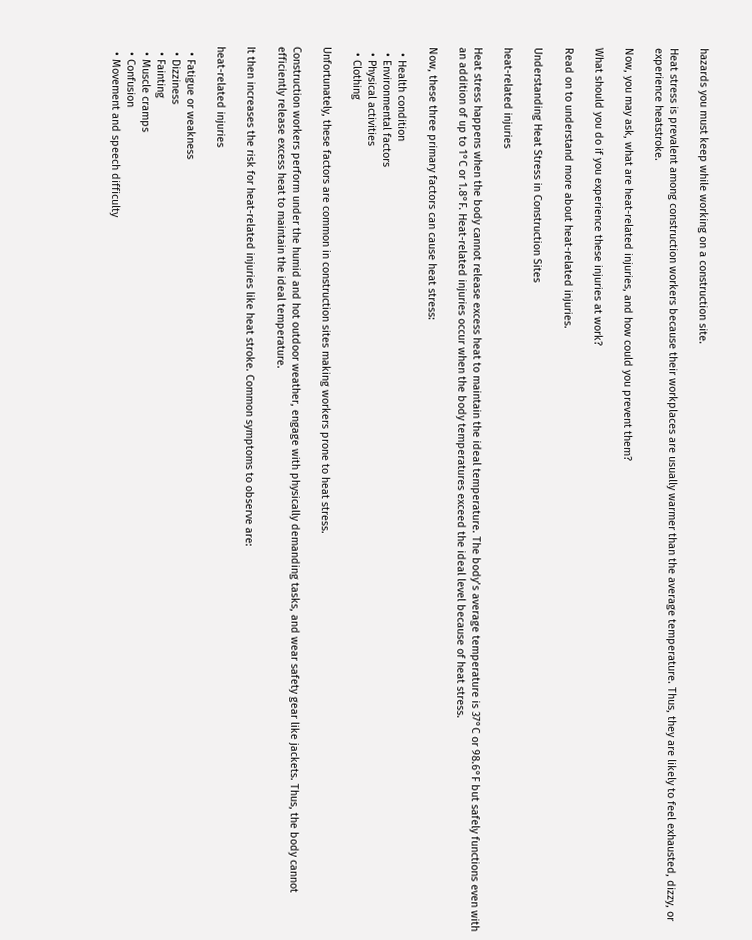hazards you must keep while working on a construction site.

Heat stress is prevalent among construction workers because their workplaces are usually warmer than the average temperature. Thus, they are likely to feel exhausted, dizzy, or experience heatstroke.

Now, you may ask, what are heat-related injuries, and how could you prevent them?

What should you do if you experience these injuries at work?

Read on to understand more about heat-related injuries.

Understanding Heat Stress in Construction Sites

heat-related injuries

Heat stress happens when the body cannot release excess heat to maintain the ideal temperature. The body’s average temperature is 37°C or 98.6°F but safely functions even with an addition of up to 1°C or 1.8°F. Heat-related injuries occur when the body temperatures exceed the ideal level because of heat stress.

Now, these three primary factors can cause heat stress:

  • Health condition
  • Environmental factors
  • Physical activities
  • Clothing

Unfortunately, these factors are common in construction sites making workers prone to heat stress.

Construction workers perform under the humid and hot outdoor weather, engage with physically demanding tasks, and wear safety gear like jackets. Thus, the body cannot efficiently release excess heat to maintain the ideal temperature.

It then increases the risk for heat-related injuries like heat stroke. Common symptoms to observe are:

heat-related injuries

  • Fatigue or weakness
  • Dizziness
  • Fainting
  • Muscle cramps
  • Confusion
  • Movement and speech difficulty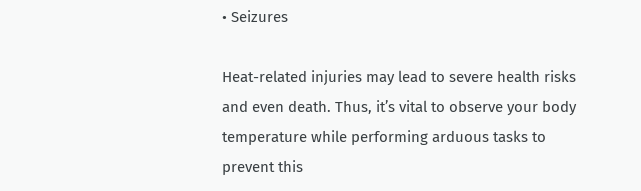• Seizures

Heat-related injuries may lead to severe health risks and even death. Thus, it’s vital to observe your body temperature while performing arduous tasks to prevent this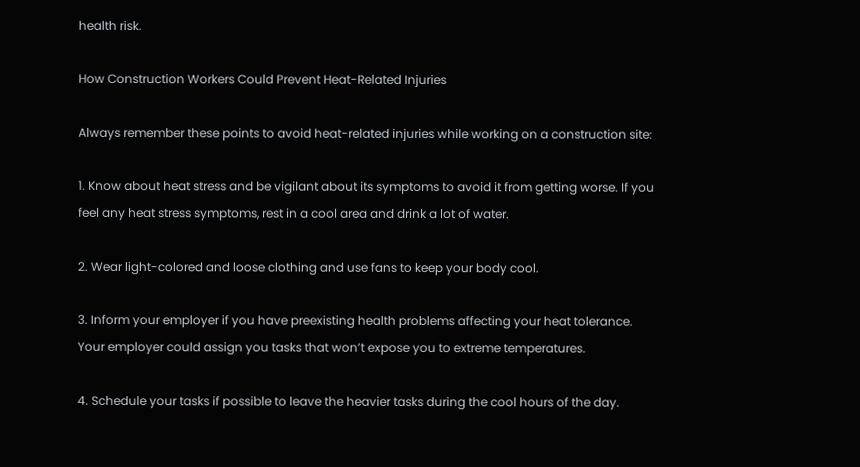health risk.

How Construction Workers Could Prevent Heat-Related Injuries

Always remember these points to avoid heat-related injuries while working on a construction site:

1. Know about heat stress and be vigilant about its symptoms to avoid it from getting worse. If you feel any heat stress symptoms, rest in a cool area and drink a lot of water.

2. Wear light-colored and loose clothing and use fans to keep your body cool.

3. Inform your employer if you have preexisting health problems affecting your heat tolerance. Your employer could assign you tasks that won’t expose you to extreme temperatures.

4. Schedule your tasks if possible to leave the heavier tasks during the cool hours of the day.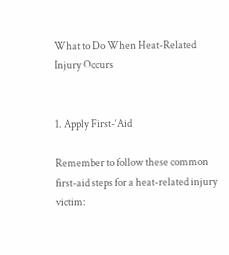What to Do When Heat-Related Injury Occurs


1. Apply First-‘Aid

Remember to follow these common first-aid steps for a heat-related injury victim: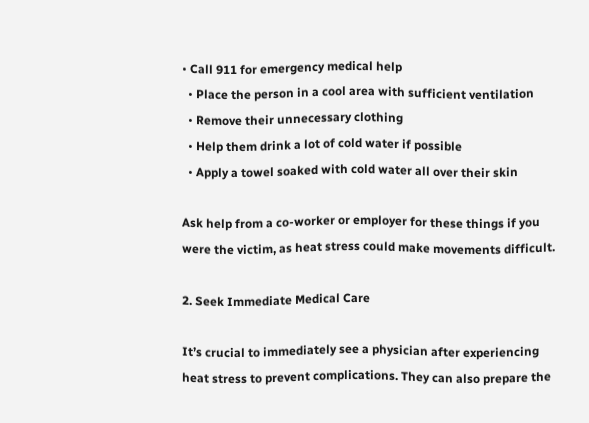• Call 911 for emergency medical help
  • Place the person in a cool area with sufficient ventilation
  • Remove their unnecessary clothing
  • Help them drink a lot of cold water if possible
  • Apply a towel soaked with cold water all over their skin

Ask help from a co-worker or employer for these things if you were the victim, as heat stress could make movements difficult.

2. Seek Immediate Medical Care

It’s crucial to immediately see a physician after experiencing heat stress to prevent complications. They can also prepare the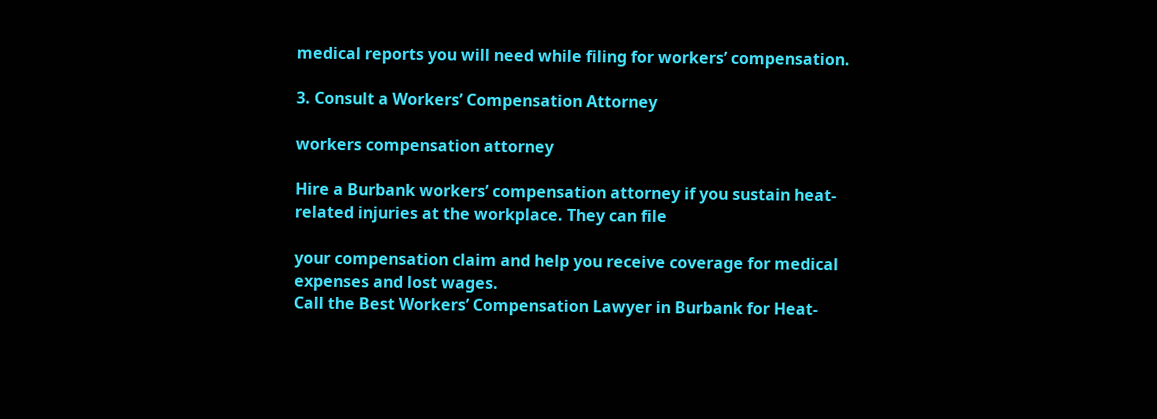medical reports you will need while filing for workers’ compensation.

3. Consult a Workers’ Compensation Attorney

workers compensation attorney

Hire a Burbank workers’ compensation attorney if you sustain heat-related injuries at the workplace. They can file

your compensation claim and help you receive coverage for medical expenses and lost wages.
Call the Best Workers’ Compensation Lawyer in Burbank for Heat-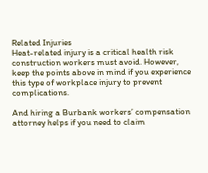Related Injuries
Heat-related injury is a critical health risk construction workers must avoid. However, keep the points above in mind if you experience this type of workplace injury to prevent complications.

And hiring a Burbank workers’ compensation attorney helps if you need to claim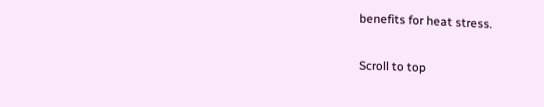benefits for heat stress.

Scroll to top